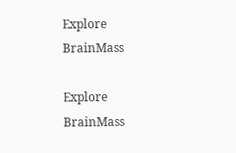Explore BrainMass

Explore BrainMass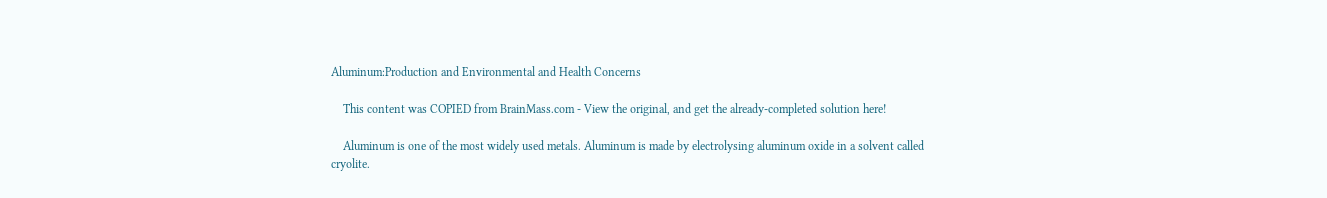Aluminum:Production and Environmental and Health Concerns

    This content was COPIED from BrainMass.com - View the original, and get the already-completed solution here!

    Aluminum is one of the most widely used metals. Aluminum is made by electrolysing aluminum oxide in a solvent called cryolite.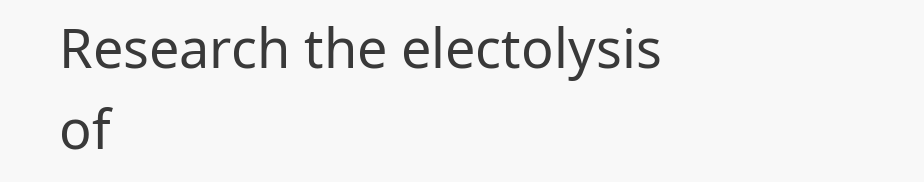Research the electolysis of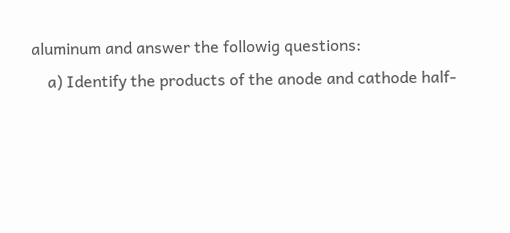aluminum and answer the followig questions:
    a) Identify the products of the anode and cathode half-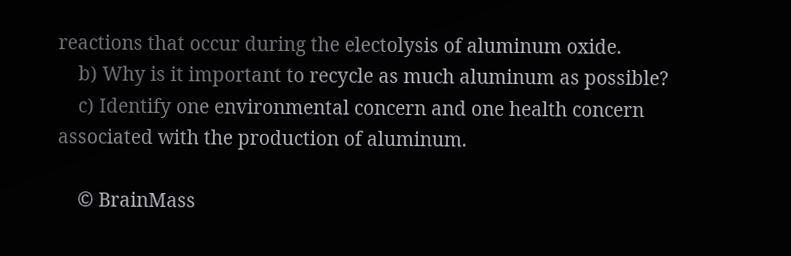reactions that occur during the electolysis of aluminum oxide.
    b) Why is it important to recycle as much aluminum as possible?
    c) Identify one environmental concern and one health concern associated with the production of aluminum.

    © BrainMass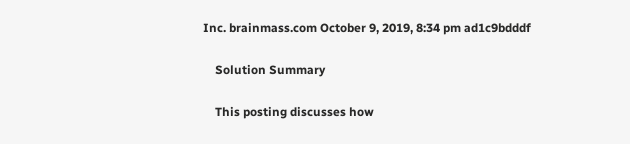Inc. brainmass.com October 9, 2019, 8:34 pm ad1c9bdddf

    Solution Summary

    This posting discusses how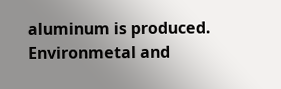aluminum is produced. Environmetal and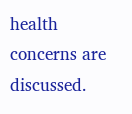health concerns are discussed.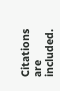Citations are included.